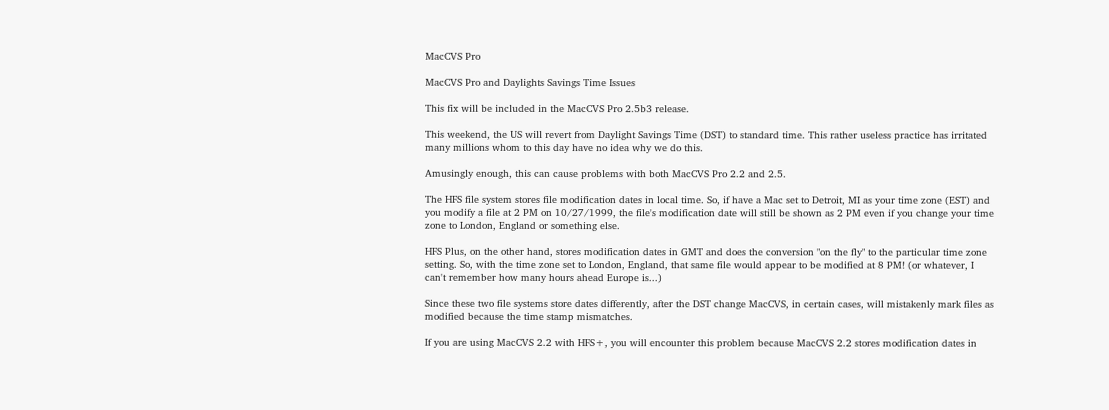MacCVS Pro

MacCVS Pro and Daylights Savings Time Issues

This fix will be included in the MacCVS Pro 2.5b3 release.

This weekend, the US will revert from Daylight Savings Time (DST) to standard time. This rather useless practice has irritated many millions whom to this day have no idea why we do this.

Amusingly enough, this can cause problems with both MacCVS Pro 2.2 and 2.5.

The HFS file system stores file modification dates in local time. So, if have a Mac set to Detroit, MI as your time zone (EST) and you modify a file at 2 PM on 10/27/1999, the file's modification date will still be shown as 2 PM even if you change your time zone to London, England or something else.

HFS Plus, on the other hand, stores modification dates in GMT and does the conversion "on the fly" to the particular time zone setting. So, with the time zone set to London, England, that same file would appear to be modified at 8 PM! (or whatever, I can't remember how many hours ahead Europe is...)

Since these two file systems store dates differently, after the DST change MacCVS, in certain cases, will mistakenly mark files as modified because the time stamp mismatches.

If you are using MacCVS 2.2 with HFS+, you will encounter this problem because MacCVS 2.2 stores modification dates in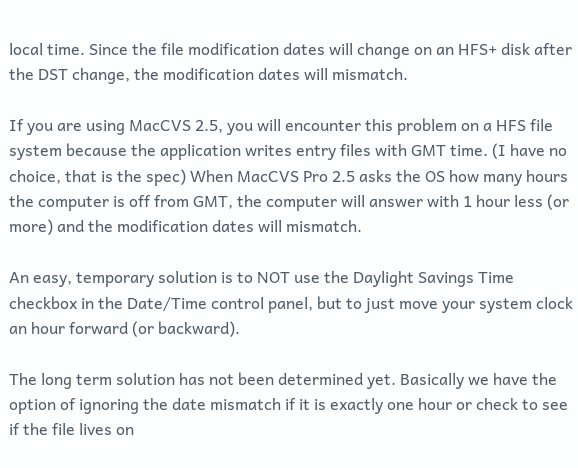local time. Since the file modification dates will change on an HFS+ disk after the DST change, the modification dates will mismatch.

If you are using MacCVS 2.5, you will encounter this problem on a HFS file system because the application writes entry files with GMT time. (I have no choice, that is the spec) When MacCVS Pro 2.5 asks the OS how many hours the computer is off from GMT, the computer will answer with 1 hour less (or more) and the modification dates will mismatch.

An easy, temporary solution is to NOT use the Daylight Savings Time checkbox in the Date/Time control panel, but to just move your system clock an hour forward (or backward).

The long term solution has not been determined yet. Basically we have the option of ignoring the date mismatch if it is exactly one hour or check to see if the file lives on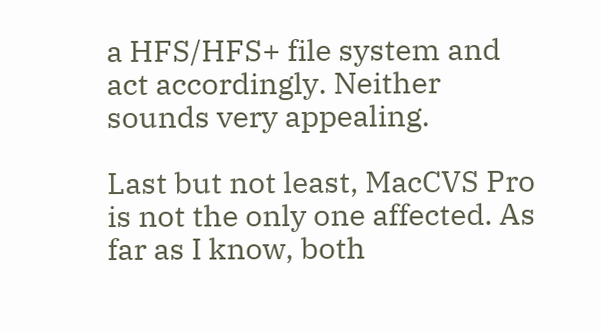a HFS/HFS+ file system and act accordingly. Neither sounds very appealing.

Last but not least, MacCVS Pro is not the only one affected. As far as I know, both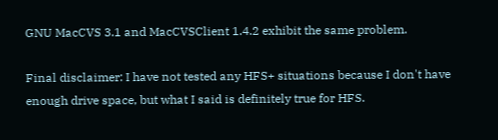GNU MacCVS 3.1 and MacCVSClient 1.4.2 exhibit the same problem.

Final disclaimer: I have not tested any HFS+ situations because I don't have enough drive space, but what I said is definitely true for HFS.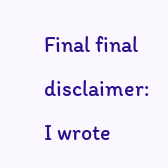Final final disclaimer: I wrote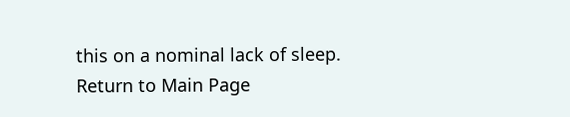this on a nominal lack of sleep. Return to Main Page